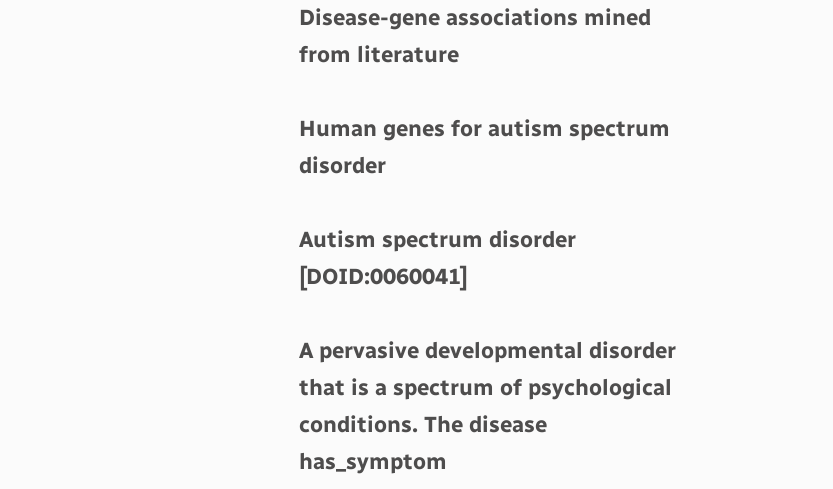Disease-gene associations mined from literature

Human genes for autism spectrum disorder

Autism spectrum disorder [DOID:0060041]

A pervasive developmental disorder that is a spectrum of psychological conditions. The disease has_symptom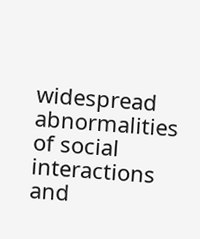widespread abnormalities of social interactions and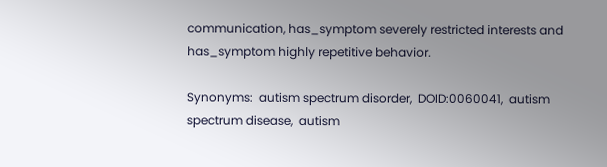communication, has_symptom severely restricted interests and has_symptom highly repetitive behavior.

Synonyms:  autism spectrum disorder,  DOID:0060041,  autism spectrum disease,  autism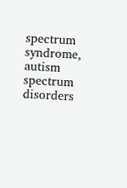spectrum syndrome,  autism spectrum disorders